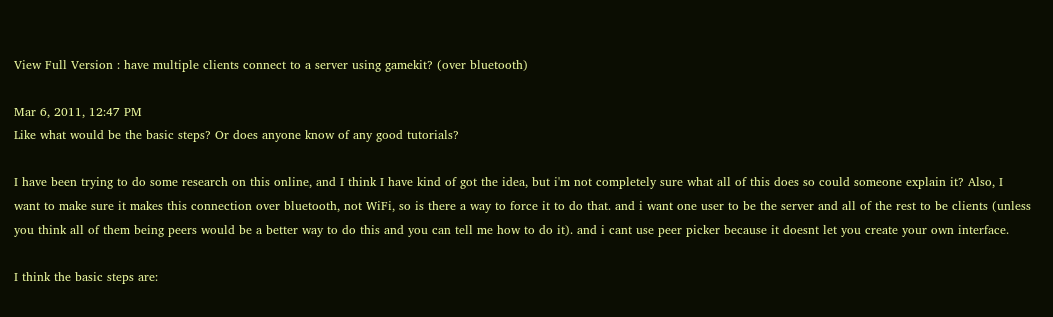View Full Version : have multiple clients connect to a server using gamekit? (over bluetooth)

Mar 6, 2011, 12:47 PM
Like what would be the basic steps? Or does anyone know of any good tutorials?

I have been trying to do some research on this online, and I think I have kind of got the idea, but i'm not completely sure what all of this does so could someone explain it? Also, I want to make sure it makes this connection over bluetooth, not WiFi, so is there a way to force it to do that. and i want one user to be the server and all of the rest to be clients (unless you think all of them being peers would be a better way to do this and you can tell me how to do it). and i cant use peer picker because it doesnt let you create your own interface.

I think the basic steps are: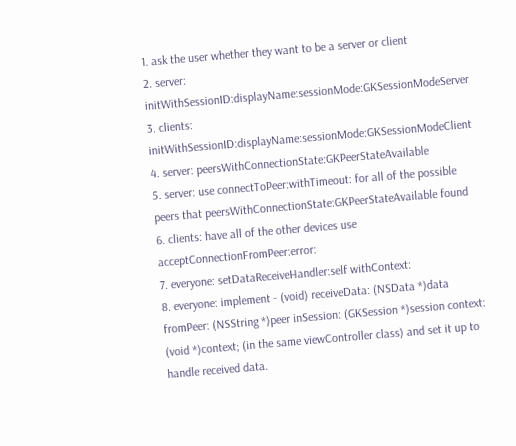1. ask the user whether they want to be a server or client
2. server: initWithSessionID:displayName:sessionMode:GKSessionModeServer
3. clients: initWithSessionID:displayName:sessionMode:GKSessionModeClient
4. server: peersWithConnectionState:GKPeerStateAvailable
5. server: use connectToPeer:withTimeout: for all of the possible peers that peersWithConnectionState:GKPeerStateAvailable found
6. clients: have all of the other devices use acceptConnectionFromPeer:error:
7. everyone: setDataReceiveHandler:self withContext:
8. everyone: implement - (void) receiveData: (NSData *)data fromPeer: (NSString *)peer inSession: (GKSession *)session context: (void *)context; (in the same viewController class) and set it up to handle received data.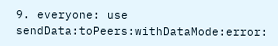9. everyone: use sendData:toPeers:withDataMode:error: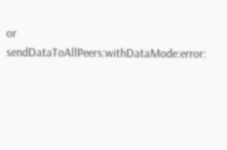or sendDataToAllPeers:withDataMode:error: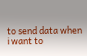to send data when i want to